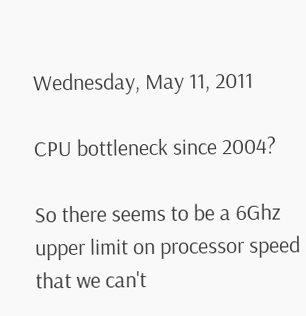Wednesday, May 11, 2011

CPU bottleneck since 2004?

So there seems to be a 6Ghz upper limit on processor speed that we can't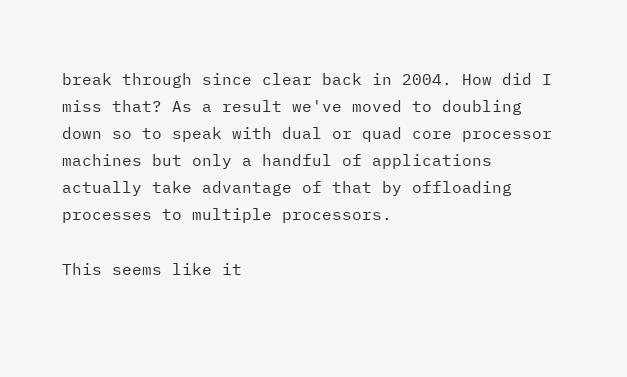break through since clear back in 2004. How did I miss that? As a result we've moved to doubling down so to speak with dual or quad core processor machines but only a handful of applications actually take advantage of that by offloading processes to multiple processors.

This seems like it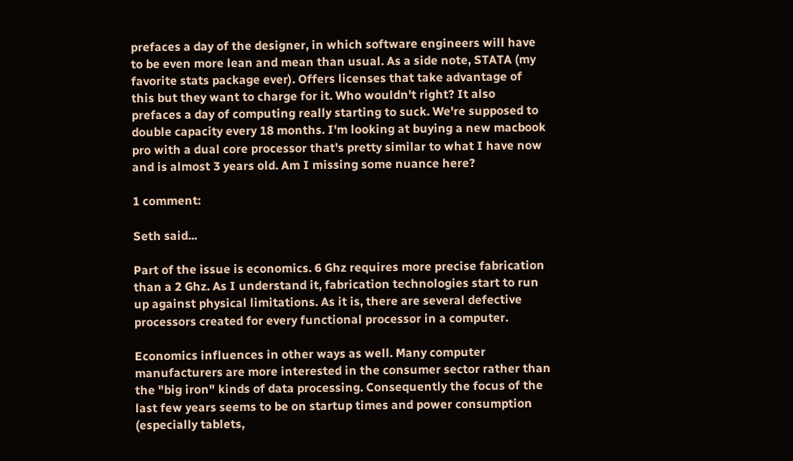prefaces a day of the designer, in which software engineers will have to be even more lean and mean than usual. As a side note, STATA (my favorite stats package ever). Offers licenses that take advantage of this but they want to charge for it. Who wouldn't right? It also prefaces a day of computing really starting to suck. We're supposed to double capacity every 18 months. I'm looking at buying a new macbook pro with a dual core processor that's pretty similar to what I have now and is almost 3 years old. Am I missing some nuance here?

1 comment:

Seth said...

Part of the issue is economics. 6 Ghz requires more precise fabrication than a 2 Ghz. As I understand it, fabrication technologies start to run up against physical limitations. As it is, there are several defective processors created for every functional processor in a computer.

Economics influences in other ways as well. Many computer manufacturers are more interested in the consumer sector rather than the "big iron" kinds of data processing. Consequently the focus of the last few years seems to be on startup times and power consumption (especially tablets,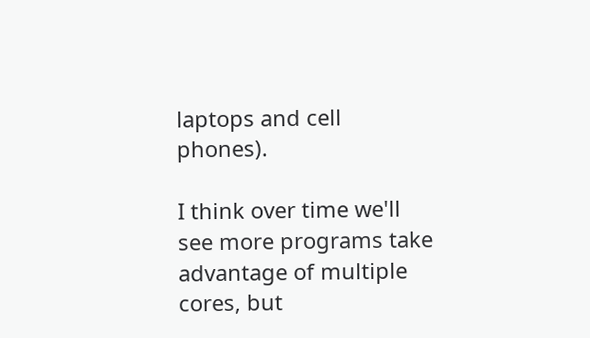laptops and cell phones).

I think over time we'll see more programs take advantage of multiple cores, but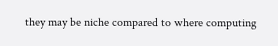they may be niche compared to where computing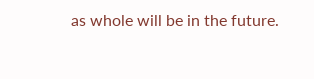as whole will be in the future.